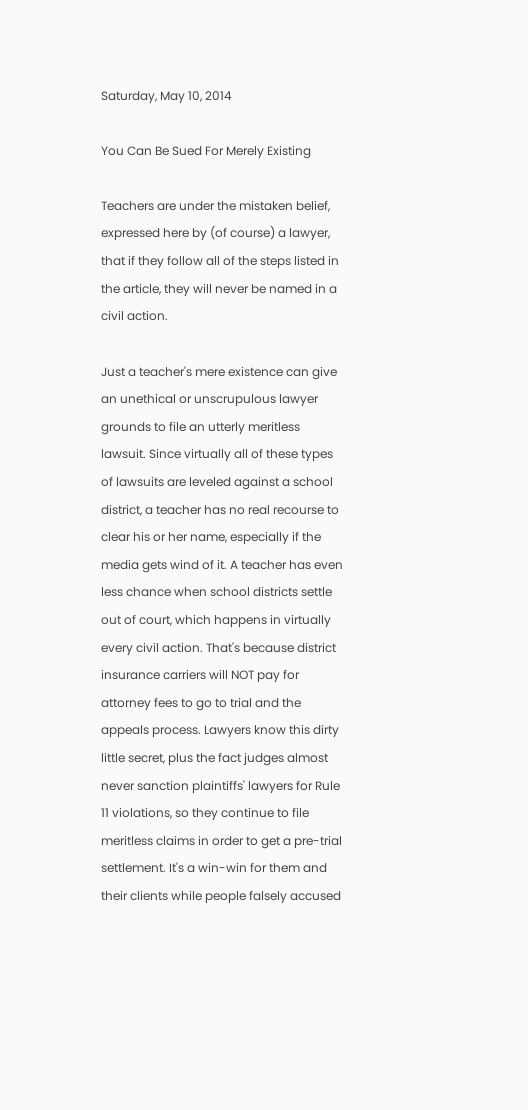Saturday, May 10, 2014

You Can Be Sued For Merely Existing

Teachers are under the mistaken belief, expressed here by (of course) a lawyer, that if they follow all of the steps listed in the article, they will never be named in a civil action.

Just a teacher's mere existence can give an unethical or unscrupulous lawyer grounds to file an utterly meritless lawsuit. Since virtually all of these types of lawsuits are leveled against a school district, a teacher has no real recourse to clear his or her name, especially if the media gets wind of it. A teacher has even less chance when school districts settle out of court, which happens in virtually every civil action. That's because district insurance carriers will NOT pay for attorney fees to go to trial and the appeals process. Lawyers know this dirty little secret, plus the fact judges almost never sanction plaintiffs' lawyers for Rule 11 violations, so they continue to file meritless claims in order to get a pre-trial settlement. It's a win-win for them and their clients while people falsely accused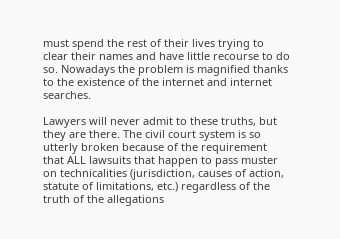must spend the rest of their lives trying to clear their names and have little recourse to do so. Nowadays the problem is magnified thanks to the existence of the internet and internet searches.

Lawyers will never admit to these truths, but they are there. The civil court system is so utterly broken because of the requirement that ALL lawsuits that happen to pass muster on technicalities (jurisdiction, causes of action, statute of limitations, etc.) regardless of the truth of the allegations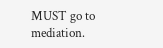MUST go to mediation.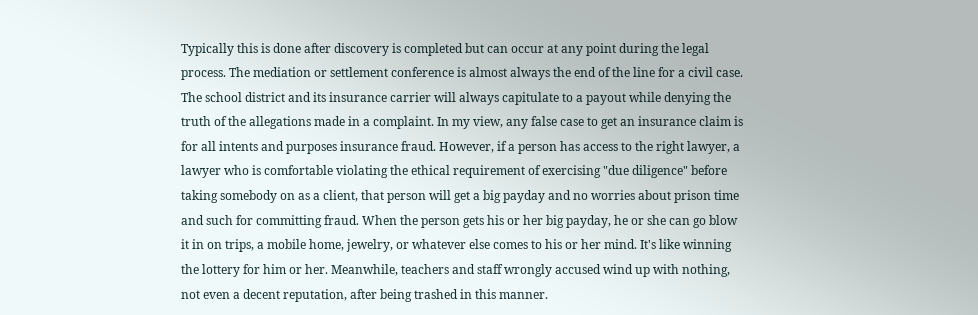Typically this is done after discovery is completed but can occur at any point during the legal process. The mediation or settlement conference is almost always the end of the line for a civil case. The school district and its insurance carrier will always capitulate to a payout while denying the truth of the allegations made in a complaint. In my view, any false case to get an insurance claim is for all intents and purposes insurance fraud. However, if a person has access to the right lawyer, a lawyer who is comfortable violating the ethical requirement of exercising "due diligence" before taking somebody on as a client, that person will get a big payday and no worries about prison time and such for committing fraud. When the person gets his or her big payday, he or she can go blow it in on trips, a mobile home, jewelry, or whatever else comes to his or her mind. It's like winning the lottery for him or her. Meanwhile, teachers and staff wrongly accused wind up with nothing, not even a decent reputation, after being trashed in this manner.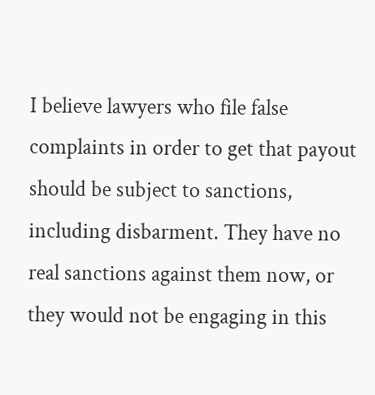I believe lawyers who file false complaints in order to get that payout should be subject to sanctions, including disbarment. They have no real sanctions against them now, or they would not be engaging in this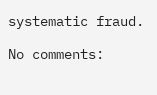systematic fraud.

No comments: